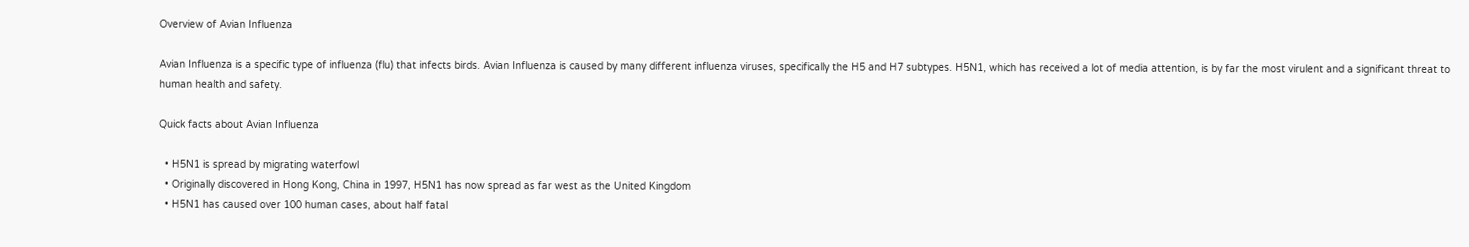Overview of Avian Influenza

Avian Influenza is a specific type of influenza (flu) that infects birds. Avian Influenza is caused by many different influenza viruses, specifically the H5 and H7 subtypes. H5N1, which has received a lot of media attention, is by far the most virulent and a significant threat to human health and safety.

Quick facts about Avian Influenza

  • H5N1 is spread by migrating waterfowl
  • Originally discovered in Hong Kong, China in 1997, H5N1 has now spread as far west as the United Kingdom
  • H5N1 has caused over 100 human cases, about half fatal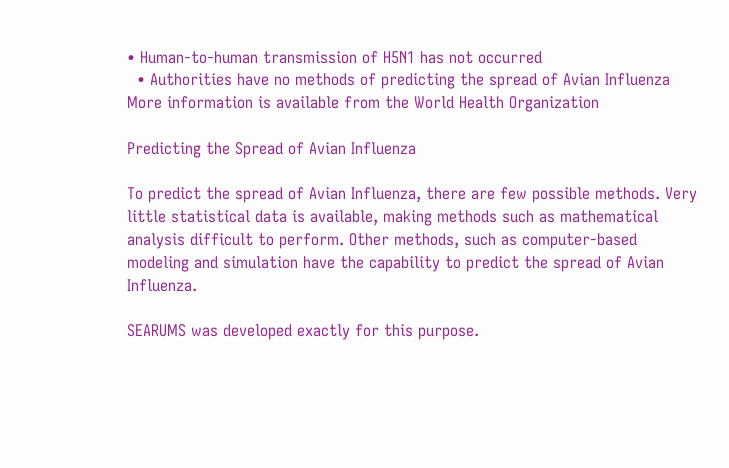• Human-to-human transmission of H5N1 has not occurred
  • Authorities have no methods of predicting the spread of Avian Influenza
More information is available from the World Health Organization

Predicting the Spread of Avian Influenza

To predict the spread of Avian Influenza, there are few possible methods. Very little statistical data is available, making methods such as mathematical analysis difficult to perform. Other methods, such as computer-based modeling and simulation have the capability to predict the spread of Avian Influenza.

SEARUMS was developed exactly for this purpose.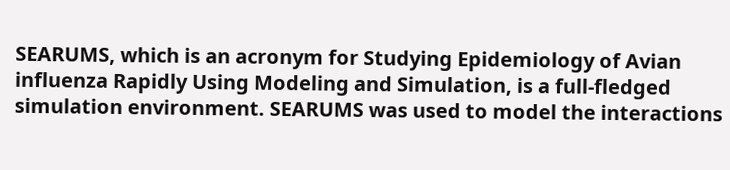SEARUMS, which is an acronym for Studying Epidemiology of Avian influenza Rapidly Using Modeling and Simulation, is a full-fledged simulation environment. SEARUMS was used to model the interactions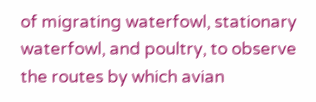of migrating waterfowl, stationary waterfowl, and poultry, to observe the routes by which avian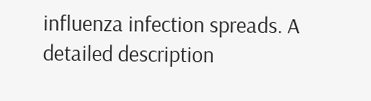influenza infection spreads. A detailed description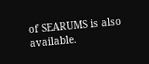of SEARUMS is also available.